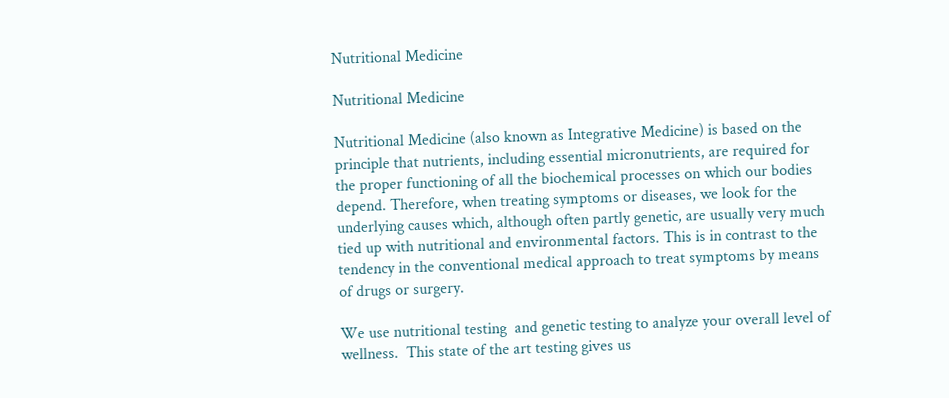Nutritional Medicine

Nutritional Medicine

Nutritional Medicine (also known as Integrative Medicine) is based on the principle that nutrients, including essential micronutrients, are required for the proper functioning of all the biochemical processes on which our bodies depend. Therefore, when treating symptoms or diseases, we look for the underlying causes which, although often partly genetic, are usually very much tied up with nutritional and environmental factors. This is in contrast to the tendency in the conventional medical approach to treat symptoms by means of drugs or surgery.

We use nutritional testing  and genetic testing to analyze your overall level of wellness.  This state of the art testing gives us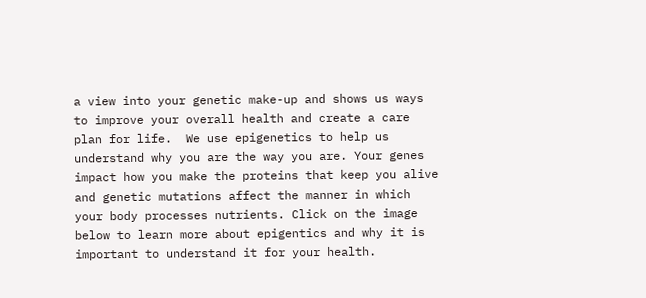a view into your genetic make-up and shows us ways to improve your overall health and create a care plan for life.  We use epigenetics to help us understand why you are the way you are. Your genes impact how you make the proteins that keep you alive and genetic mutations affect the manner in which your body processes nutrients. Click on the image below to learn more about epigentics and why it is important to understand it for your health.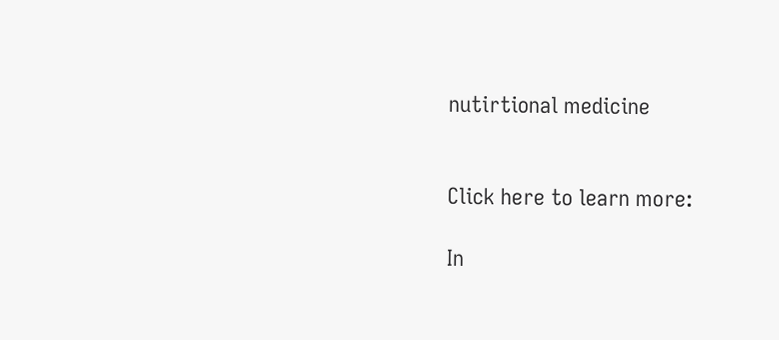nutirtional medicine


Click here to learn more:

In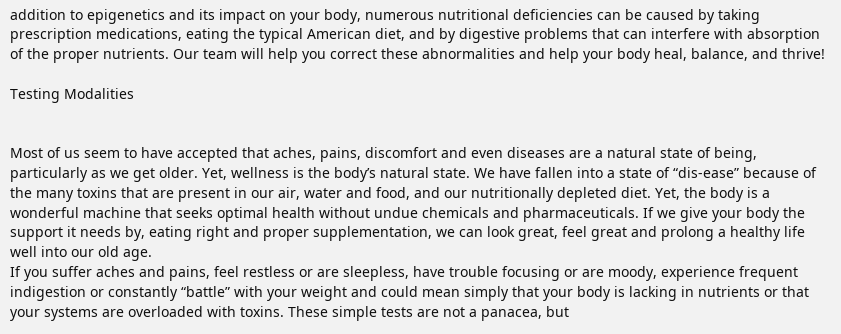addition to epigenetics and its impact on your body, numerous nutritional deficiencies can be caused by taking prescription medications, eating the typical American diet, and by digestive problems that can interfere with absorption of the proper nutrients. Our team will help you correct these abnormalities and help your body heal, balance, and thrive!

Testing Modalities


Most of us seem to have accepted that aches, pains, discomfort and even diseases are a natural state of being, particularly as we get older. Yet, wellness is the body’s natural state. We have fallen into a state of “dis-ease” because of the many toxins that are present in our air, water and food, and our nutritionally depleted diet. Yet, the body is a wonderful machine that seeks optimal health without undue chemicals and pharmaceuticals. If we give your body the support it needs by, eating right and proper supplementation, we can look great, feel great and prolong a healthy life well into our old age.
If you suffer aches and pains, feel restless or are sleepless, have trouble focusing or are moody, experience frequent indigestion or constantly “battle” with your weight and could mean simply that your body is lacking in nutrients or that your systems are overloaded with toxins. These simple tests are not a panacea, but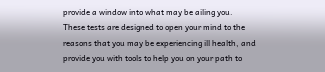provide a window into what may be ailing you.
These tests are designed to open your mind to the reasons that you may be experiencing ill health, and provide you with tools to help you on your path to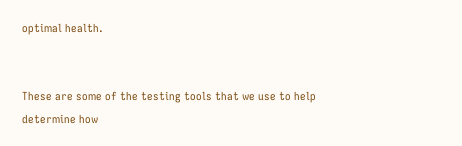optimal health.


These are some of the testing tools that we use to help determine how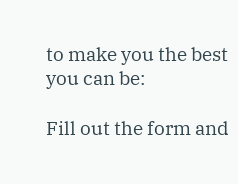to make you the best you can be:

Fill out the form and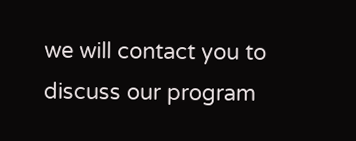we will contact you to discuss our program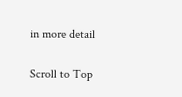in more detail

Scroll to Top